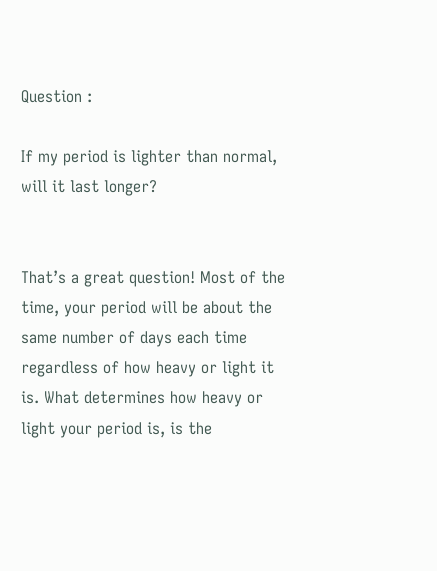Question :

If my period is lighter than normal, will it last longer?


That’s a great question! Most of the time, your period will be about the same number of days each time regardless of how heavy or light it is. What determines how heavy or light your period is, is the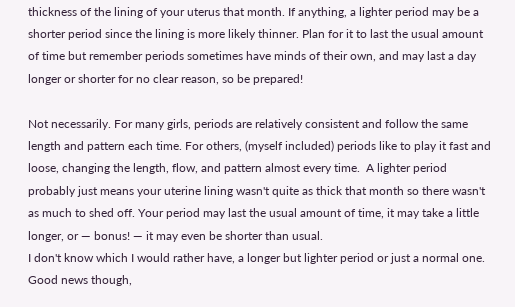thickness of the lining of your uterus that month. If anything, a lighter period may be a shorter period since the lining is more likely thinner. Plan for it to last the usual amount of time but remember periods sometimes have minds of their own, and may last a day longer or shorter for no clear reason, so be prepared!

Not necessarily. For many girls, periods are relatively consistent and follow the same length and pattern each time. For others, (myself included) periods like to play it fast and loose, changing the length, flow, and pattern almost every time.  A lighter period probably just means your uterine lining wasn't quite as thick that month so there wasn't as much to shed off. Your period may last the usual amount of time, it may take a little longer, or — bonus! — it may even be shorter than usual.
I don't know which I would rather have, a longer but lighter period or just a normal one. Good news though,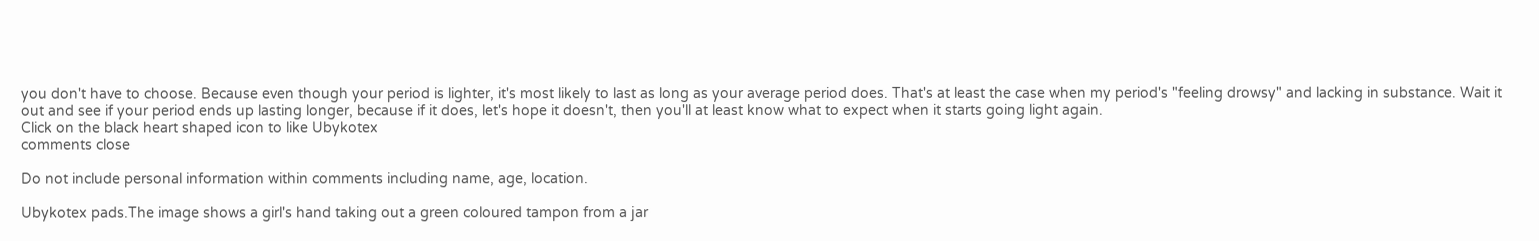you don't have to choose. Because even though your period is lighter, it's most likely to last as long as your average period does. That's at least the case when my period's "feeling drowsy" and lacking in substance. Wait it out and see if your period ends up lasting longer, because if it does, let's hope it doesn't, then you'll at least know what to expect when it starts going light again.
Click on the black heart shaped icon to like Ubykotex
comments close

Do not include personal information within comments including name, age, location.

Ubykotex pads.The image shows a girl's hand taking out a green coloured tampon from a jar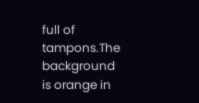full of tampons.The background is orange in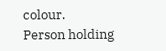colour.
Person holding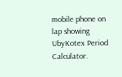mobile phone on lap showing UbyKotex Period Calculator.